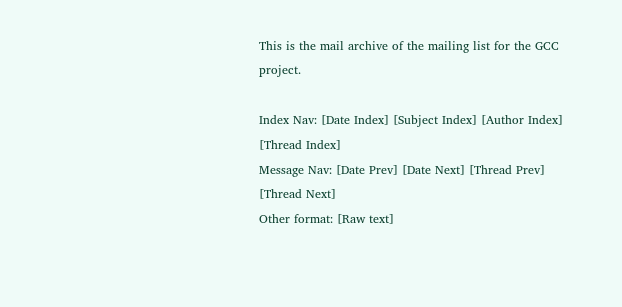This is the mail archive of the mailing list for the GCC project.

Index Nav: [Date Index] [Subject Index] [Author Index] [Thread Index]
Message Nav: [Date Prev] [Date Next] [Thread Prev] [Thread Next]
Other format: [Raw text]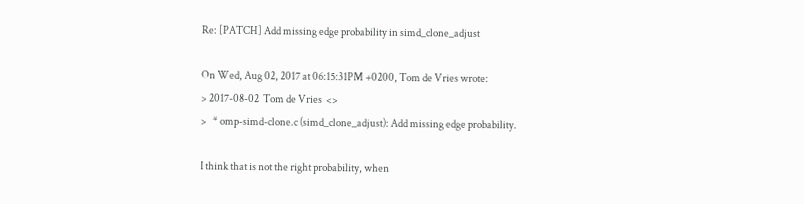Re: [PATCH] Add missing edge probability in simd_clone_adjust

On Wed, Aug 02, 2017 at 06:15:31PM +0200, Tom de Vries wrote:
> 2017-08-02  Tom de Vries  <>
>   * omp-simd-clone.c (simd_clone_adjust): Add missing edge probability.

I think that is not the right probability, when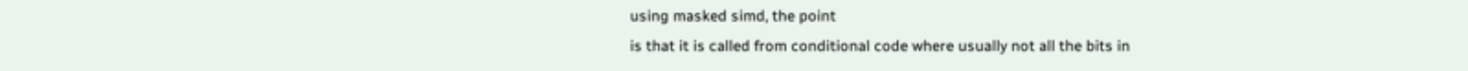using masked simd, the point
is that it is called from conditional code where usually not all the bits in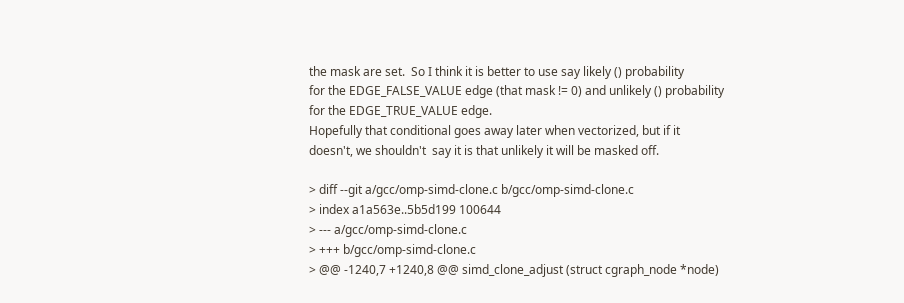the mask are set.  So I think it is better to use say likely () probability
for the EDGE_FALSE_VALUE edge (that mask != 0) and unlikely () probability
for the EDGE_TRUE_VALUE edge.
Hopefully that conditional goes away later when vectorized, but if it
doesn't, we shouldn't  say it is that unlikely it will be masked off.

> diff --git a/gcc/omp-simd-clone.c b/gcc/omp-simd-clone.c
> index a1a563e..5b5d199 100644
> --- a/gcc/omp-simd-clone.c
> +++ b/gcc/omp-simd-clone.c
> @@ -1240,7 +1240,8 @@ simd_clone_adjust (struct cgraph_node *node)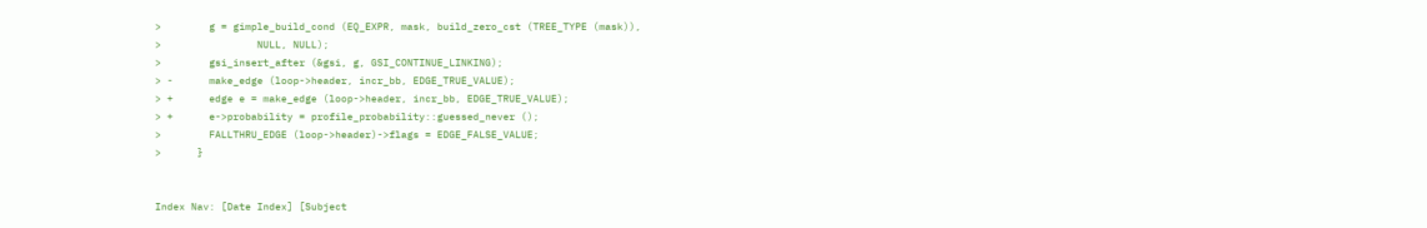>        g = gimple_build_cond (EQ_EXPR, mask, build_zero_cst (TREE_TYPE (mask)),
>                NULL, NULL);
>        gsi_insert_after (&gsi, g, GSI_CONTINUE_LINKING);
> -      make_edge (loop->header, incr_bb, EDGE_TRUE_VALUE);
> +      edge e = make_edge (loop->header, incr_bb, EDGE_TRUE_VALUE);
> +      e->probability = profile_probability::guessed_never ();
>        FALLTHRU_EDGE (loop->header)->flags = EDGE_FALSE_VALUE;
>      }


Index Nav: [Date Index] [Subject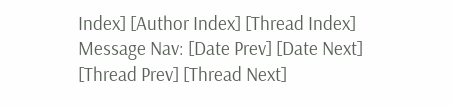Index] [Author Index] [Thread Index]
Message Nav: [Date Prev] [Date Next] [Thread Prev] [Thread Next]